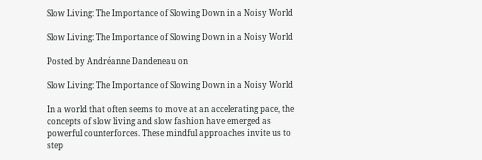Slow Living: The Importance of Slowing Down in a Noisy World

Slow Living: The Importance of Slowing Down in a Noisy World

Posted by Andréanne Dandeneau on

Slow Living: The Importance of Slowing Down in a Noisy World

In a world that often seems to move at an accelerating pace, the concepts of slow living and slow fashion have emerged as powerful counterforces. These mindful approaches invite us to step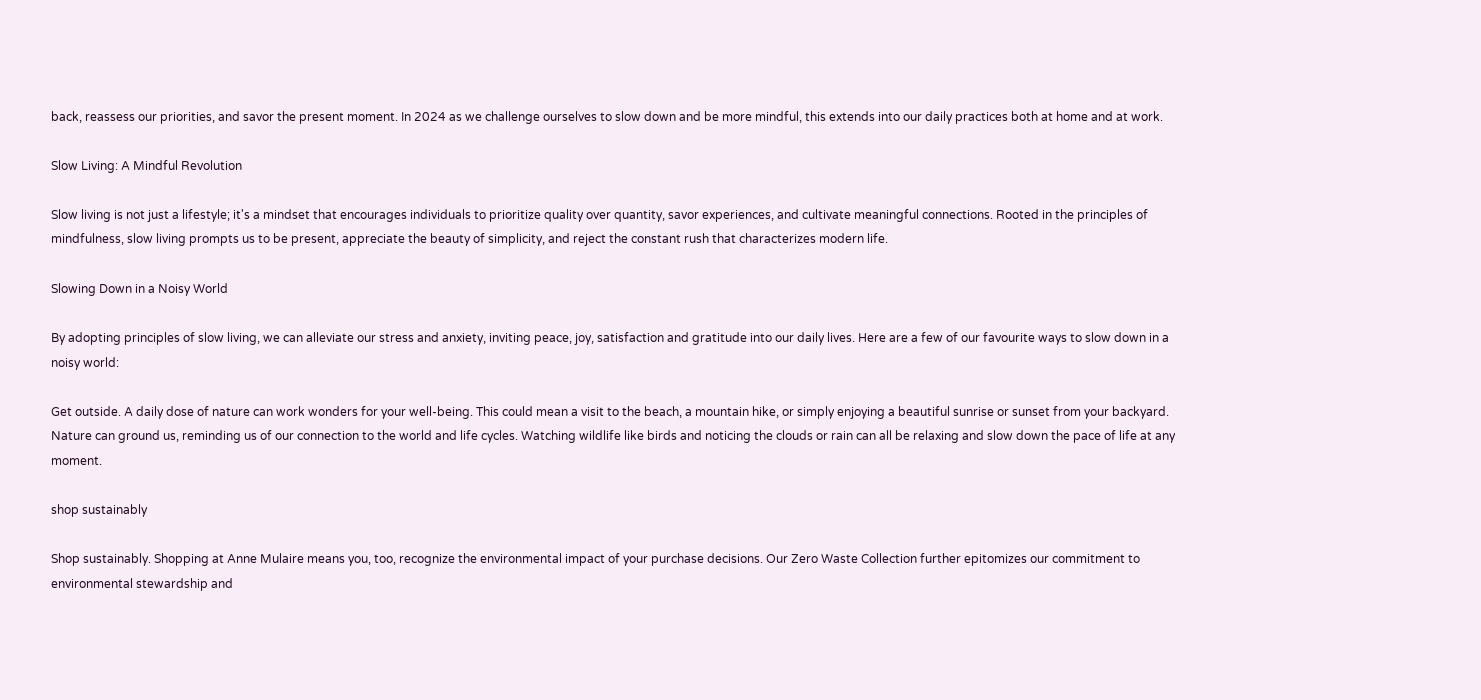back, reassess our priorities, and savor the present moment. In 2024 as we challenge ourselves to slow down and be more mindful, this extends into our daily practices both at home and at work.

Slow Living: A Mindful Revolution

Slow living is not just a lifestyle; it's a mindset that encourages individuals to prioritize quality over quantity, savor experiences, and cultivate meaningful connections. Rooted in the principles of mindfulness, slow living prompts us to be present, appreciate the beauty of simplicity, and reject the constant rush that characterizes modern life.

Slowing Down in a Noisy World

By adopting principles of slow living, we can alleviate our stress and anxiety, inviting peace, joy, satisfaction and gratitude into our daily lives. Here are a few of our favourite ways to slow down in a noisy world:

Get outside. A daily dose of nature can work wonders for your well-being. This could mean a visit to the beach, a mountain hike, or simply enjoying a beautiful sunrise or sunset from your backyard. Nature can ground us, reminding us of our connection to the world and life cycles. Watching wildlife like birds and noticing the clouds or rain can all be relaxing and slow down the pace of life at any moment.

shop sustainably

Shop sustainably. Shopping at Anne Mulaire means you, too, recognize the environmental impact of your purchase decisions. Our Zero Waste Collection further epitomizes our commitment to environmental stewardship and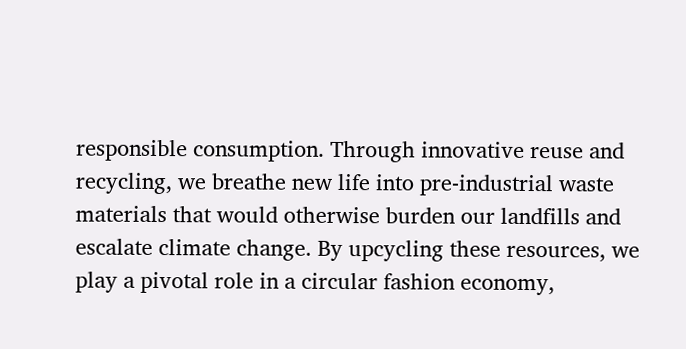responsible consumption. Through innovative reuse and recycling, we breathe new life into pre-industrial waste materials that would otherwise burden our landfills and escalate climate change. By upcycling these resources, we play a pivotal role in a circular fashion economy,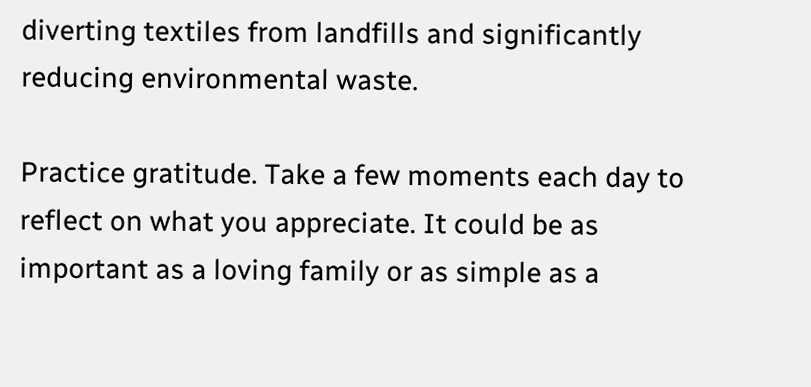diverting textiles from landfills and significantly reducing environmental waste.

Practice gratitude. Take a few moments each day to reflect on what you appreciate. It could be as important as a loving family or as simple as a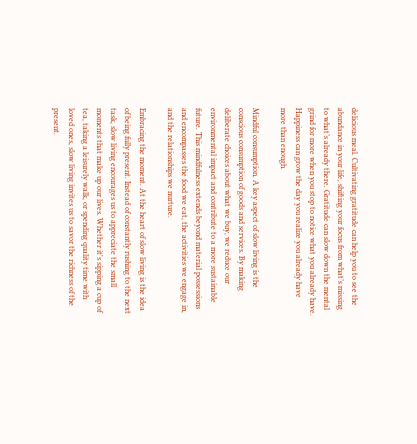delicious meal. Cultivating gratitude can help you to see the abundance in your life, shifting your focus from what’s missing to what’s already there. Gratitude can slow down the mental grind for more when you stop to notice what you already have. Happiness can grow the day you realize you already have more than enough.

Mindful consumption. A key aspect of slow living is the conscious consumption of goods and services. By making deliberate choices about what we buy, we reduce our environmental impact and contribute to a more sustainable future. This mindfulness extends beyond material possessions and encompasses the food we eat, the activities we engage in, and the relationships we nurture.

Embracing the moment. At the heart of slow living is the idea of being fully present. Instead of constantly rushing to the next task, slow living encourages us to appreciate the small moments that make up our lives. Whether it's sipping a cup of tea, taking a leisurely walk, or spending quality time with loved ones, slow living invites us to savor the richness of the present.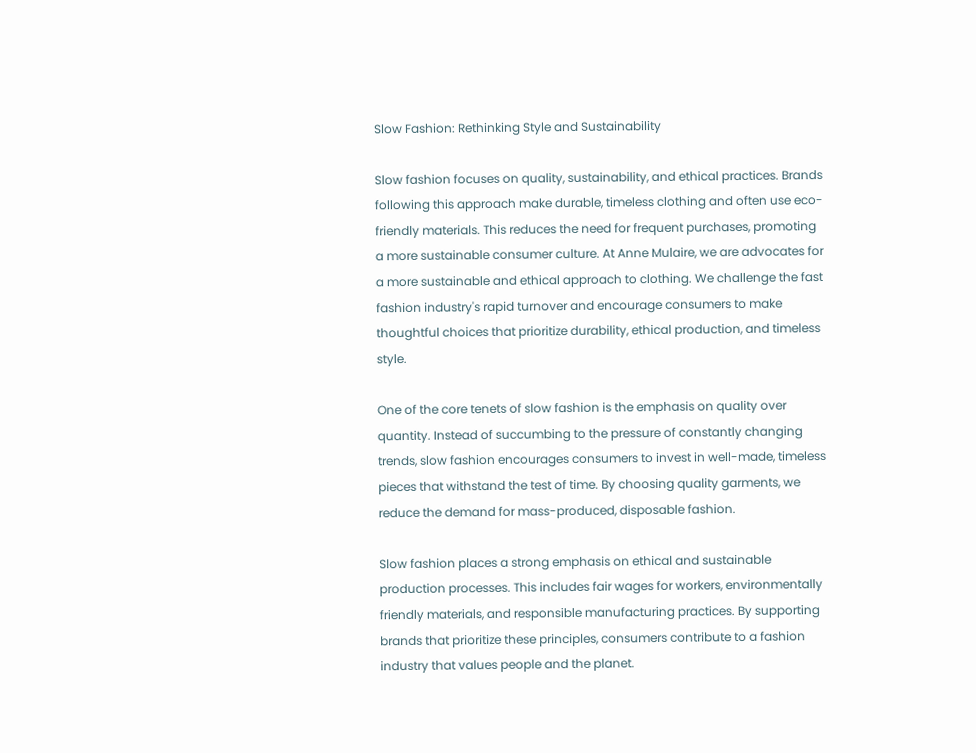Slow Fashion: Rethinking Style and Sustainability

Slow fashion focuses on quality, sustainability, and ethical practices. Brands following this approach make durable, timeless clothing and often use eco-friendly materials. This reduces the need for frequent purchases, promoting a more sustainable consumer culture. At Anne Mulaire, we are advocates for a more sustainable and ethical approach to clothing. We challenge the fast fashion industry's rapid turnover and encourage consumers to make thoughtful choices that prioritize durability, ethical production, and timeless style.

One of the core tenets of slow fashion is the emphasis on quality over quantity. Instead of succumbing to the pressure of constantly changing trends, slow fashion encourages consumers to invest in well-made, timeless pieces that withstand the test of time. By choosing quality garments, we reduce the demand for mass-produced, disposable fashion.

Slow fashion places a strong emphasis on ethical and sustainable production processes. This includes fair wages for workers, environmentally friendly materials, and responsible manufacturing practices. By supporting brands that prioritize these principles, consumers contribute to a fashion industry that values people and the planet.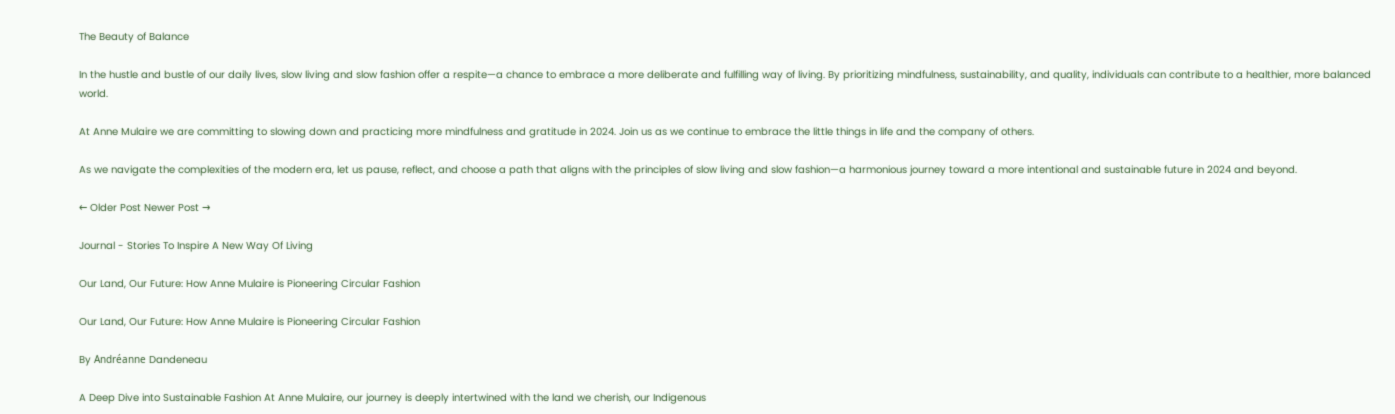The Beauty of Balance

In the hustle and bustle of our daily lives, slow living and slow fashion offer a respite—a chance to embrace a more deliberate and fulfilling way of living. By prioritizing mindfulness, sustainability, and quality, individuals can contribute to a healthier, more balanced world.

At Anne Mulaire we are committing to slowing down and practicing more mindfulness and gratitude in 2024. Join us as we continue to embrace the little things in life and the company of others.

As we navigate the complexities of the modern era, let us pause, reflect, and choose a path that aligns with the principles of slow living and slow fashion—a harmonious journey toward a more intentional and sustainable future in 2024 and beyond.

← Older Post Newer Post →

Journal - Stories To Inspire A New Way Of Living

Our Land, Our Future: How Anne Mulaire is Pioneering Circular Fashion

Our Land, Our Future: How Anne Mulaire is Pioneering Circular Fashion

By Andréanne Dandeneau

A Deep Dive into Sustainable Fashion At Anne Mulaire, our journey is deeply intertwined with the land we cherish, our Indigenous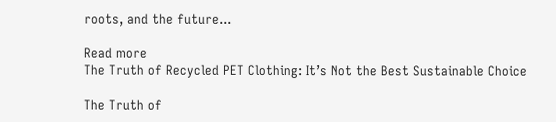roots, and the future...

Read more
The Truth of Recycled PET Clothing: It’s Not the Best Sustainable Choice

The Truth of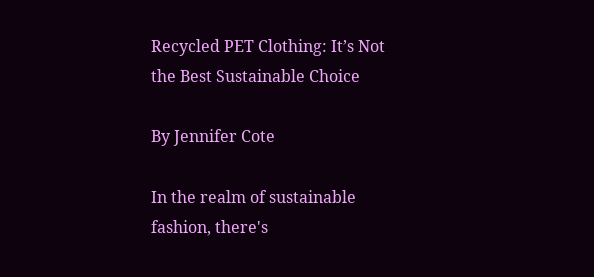Recycled PET Clothing: It’s Not the Best Sustainable Choice

By Jennifer Cote

In the realm of sustainable fashion, there's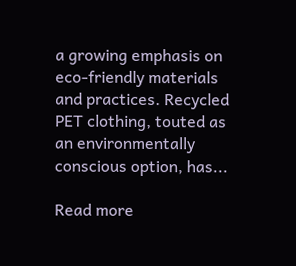a growing emphasis on eco-friendly materials and practices. Recycled PET clothing, touted as an environmentally conscious option, has...

Read more